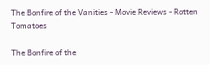The Bonfire of the Vanities - Movie Reviews - Rotten Tomatoes

The Bonfire of the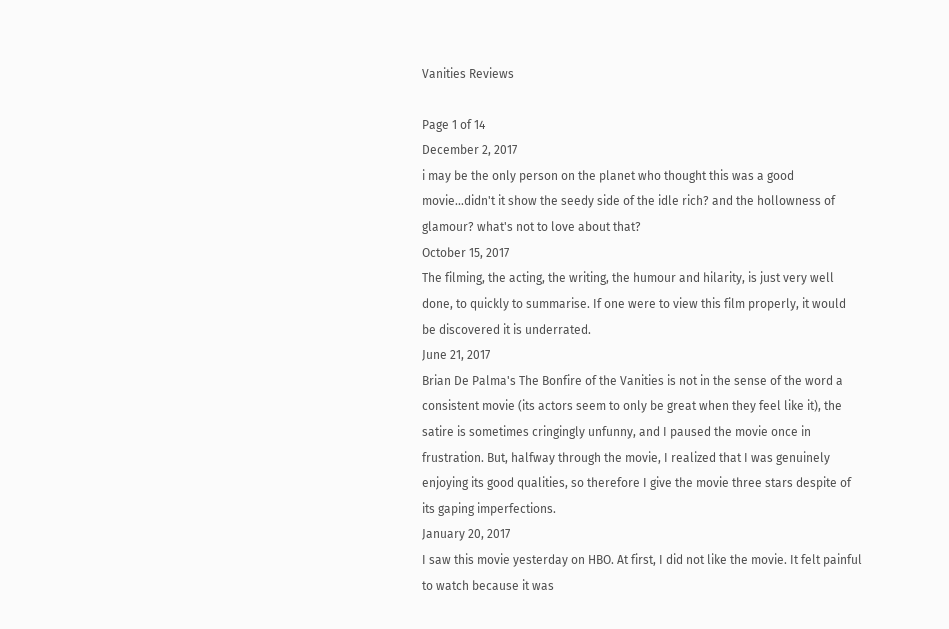Vanities Reviews

Page 1 of 14
December 2, 2017
i may be the only person on the planet who thought this was a good movie...didn't it show the seedy side of the idle rich? and the hollowness of glamour? what's not to love about that?
October 15, 2017
The filming, the acting, the writing, the humour and hilarity, is just very well done, to quickly to summarise. If one were to view this film properly, it would be discovered it is underrated.
June 21, 2017
Brian De Palma's The Bonfire of the Vanities is not in the sense of the word a consistent movie (its actors seem to only be great when they feel like it), the satire is sometimes cringingly unfunny, and I paused the movie once in frustration. But, halfway through the movie, I realized that I was genuinely enjoying its good qualities, so therefore I give the movie three stars despite of its gaping imperfections.
January 20, 2017
I saw this movie yesterday on HBO. At first, I did not like the movie. It felt painful to watch because it was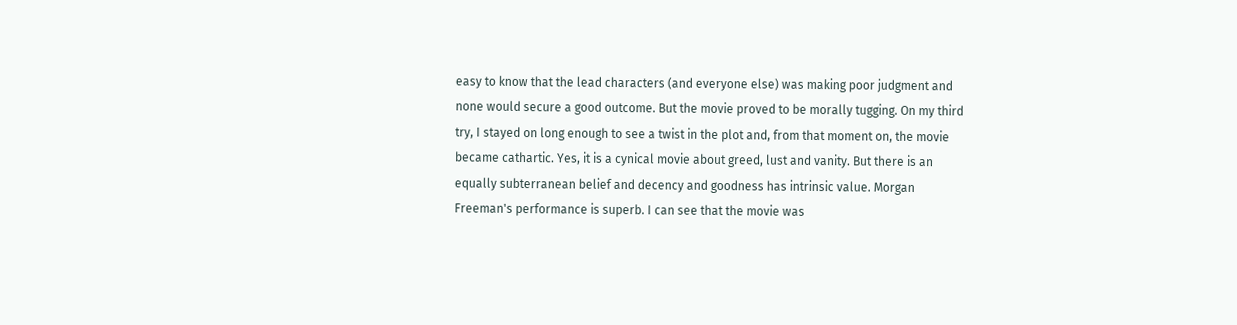easy to know that the lead characters (and everyone else) was making poor judgment and none would secure a good outcome. But the movie proved to be morally tugging. On my third try, I stayed on long enough to see a twist in the plot and, from that moment on, the movie became cathartic. Yes, it is a cynical movie about greed, lust and vanity. But there is an equally subterranean belief and decency and goodness has intrinsic value. Morgan Freeman's performance is superb. I can see that the movie was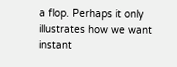a flop. Perhaps it only illustrates how we want instant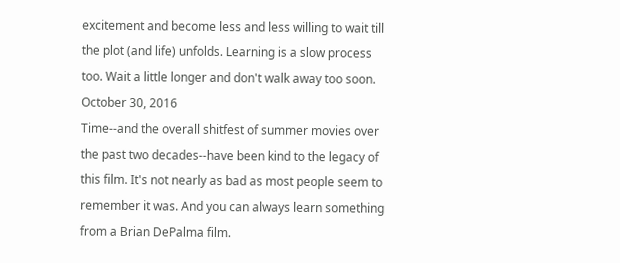excitement and become less and less willing to wait till the plot (and life) unfolds. Learning is a slow process too. Wait a little longer and don't walk away too soon.
October 30, 2016
Time--and the overall shitfest of summer movies over the past two decades--have been kind to the legacy of this film. It's not nearly as bad as most people seem to remember it was. And you can always learn something from a Brian DePalma film.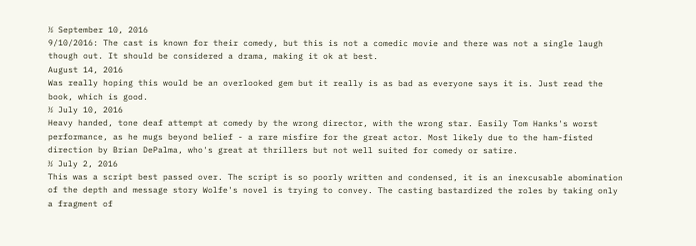½ September 10, 2016
9/10/2016: The cast is known for their comedy, but this is not a comedic movie and there was not a single laugh though out. It should be considered a drama, making it ok at best.
August 14, 2016
Was really hoping this would be an overlooked gem but it really is as bad as everyone says it is. Just read the book, which is good.
½ July 10, 2016
Heavy handed, tone deaf attempt at comedy by the wrong director, with the wrong star. Easily Tom Hanks's worst performance, as he mugs beyond belief - a rare misfire for the great actor. Most likely due to the ham-fisted direction by Brian DePalma, who's great at thrillers but not well suited for comedy or satire.
½ July 2, 2016
This was a script best passed over. The script is so poorly written and condensed, it is an inexcusable abomination of the depth and message story Wolfe's novel is trying to convey. The casting bastardized the roles by taking only a fragment of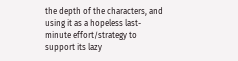the depth of the characters, and using it as a hopeless last-minute effort/strategy to support its lazy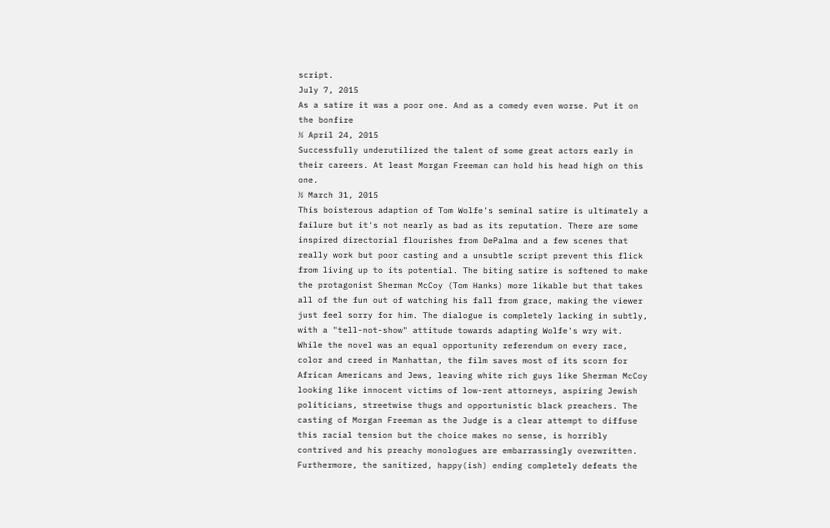script.
July 7, 2015
As a satire it was a poor one. And as a comedy even worse. Put it on the bonfire
½ April 24, 2015
Successfully underutilized the talent of some great actors early in their careers. At least Morgan Freeman can hold his head high on this one.
½ March 31, 2015
This boisterous adaption of Tom Wolfe's seminal satire is ultimately a failure but it's not nearly as bad as its reputation. There are some inspired directorial flourishes from DePalma and a few scenes that really work but poor casting and a unsubtle script prevent this flick from living up to its potential. The biting satire is softened to make the protagonist Sherman McCoy (Tom Hanks) more likable but that takes all of the fun out of watching his fall from grace, making the viewer just feel sorry for him. The dialogue is completely lacking in subtly, with a "tell-not-show" attitude towards adapting Wolfe's wry wit. While the novel was an equal opportunity referendum on every race, color and creed in Manhattan, the film saves most of its scorn for African Americans and Jews, leaving white rich guys like Sherman McCoy looking like innocent victims of low-rent attorneys, aspiring Jewish politicians, streetwise thugs and opportunistic black preachers. The casting of Morgan Freeman as the Judge is a clear attempt to diffuse this racial tension but the choice makes no sense, is horribly contrived and his preachy monologues are embarrassingly overwritten. Furthermore, the sanitized, happy(ish) ending completely defeats the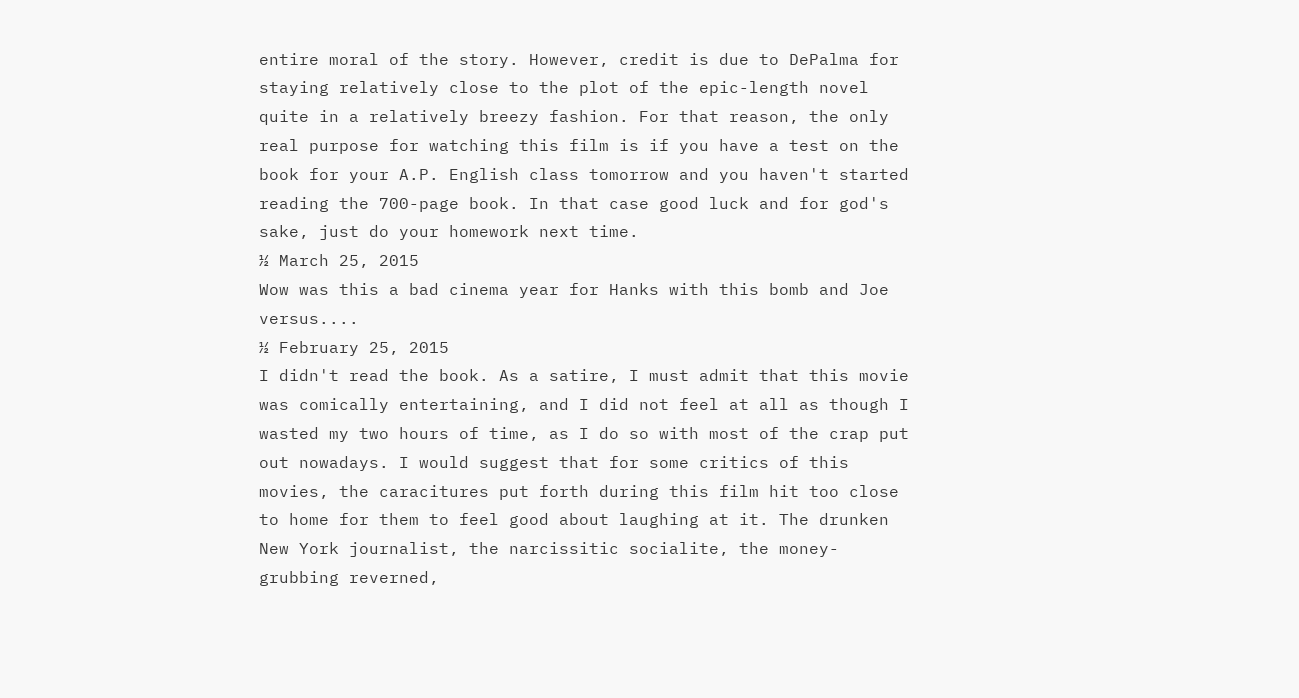entire moral of the story. However, credit is due to DePalma for staying relatively close to the plot of the epic-length novel quite in a relatively breezy fashion. For that reason, the only real purpose for watching this film is if you have a test on the book for your A.P. English class tomorrow and you haven't started reading the 700-page book. In that case good luck and for god's sake, just do your homework next time.
½ March 25, 2015
Wow was this a bad cinema year for Hanks with this bomb and Joe versus....
½ February 25, 2015
I didn't read the book. As a satire, I must admit that this movie was comically entertaining, and I did not feel at all as though I wasted my two hours of time, as I do so with most of the crap put out nowadays. I would suggest that for some critics of this movies, the caracitures put forth during this film hit too close to home for them to feel good about laughing at it. The drunken New York journalist, the narcissitic socialite, the money-grubbing reverned,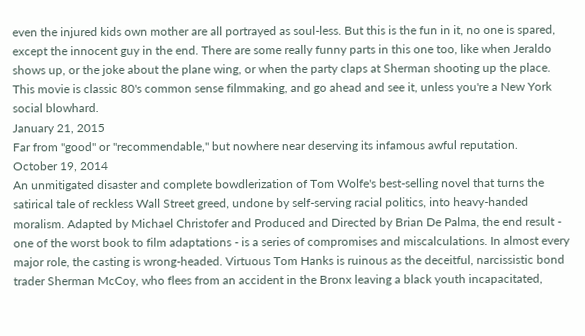even the injured kids own mother are all portrayed as soul-less. But this is the fun in it, no one is spared, except the innocent guy in the end. There are some really funny parts in this one too, like when Jeraldo shows up, or the joke about the plane wing, or when the party claps at Sherman shooting up the place. This movie is classic 80's common sense filmmaking, and go ahead and see it, unless you're a New York social blowhard.
January 21, 2015
Far from "good" or "recommendable," but nowhere near deserving its infamous awful reputation.
October 19, 2014
An unmitigated disaster and complete bowdlerization of Tom Wolfe's best-selling novel that turns the satirical tale of reckless Wall Street greed, undone by self-serving racial politics, into heavy-handed moralism. Adapted by Michael Christofer and Produced and Directed by Brian De Palma, the end result - one of the worst book to film adaptations - is a series of compromises and miscalculations. In almost every major role, the casting is wrong-headed. Virtuous Tom Hanks is ruinous as the deceitful, narcissistic bond trader Sherman McCoy, who flees from an accident in the Bronx leaving a black youth incapacitated,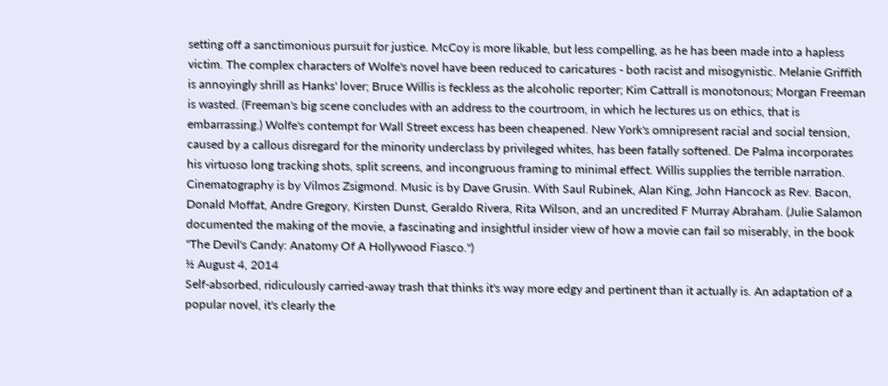setting off a sanctimonious pursuit for justice. McCoy is more likable, but less compelling, as he has been made into a hapless victim. The complex characters of Wolfe's novel have been reduced to caricatures - both racist and misogynistic. Melanie Griffith is annoyingly shrill as Hanks' lover; Bruce Willis is feckless as the alcoholic reporter; Kim Cattrall is monotonous; Morgan Freeman is wasted. (Freeman's big scene concludes with an address to the courtroom, in which he lectures us on ethics, that is embarrassing.) Wolfe's contempt for Wall Street excess has been cheapened. New York's omnipresent racial and social tension, caused by a callous disregard for the minority underclass by privileged whites, has been fatally softened. De Palma incorporates his virtuoso long tracking shots, split screens, and incongruous framing to minimal effect. Willis supplies the terrible narration. Cinematography is by Vilmos Zsigmond. Music is by Dave Grusin. With Saul Rubinek, Alan King, John Hancock as Rev. Bacon, Donald Moffat, Andre Gregory, Kirsten Dunst, Geraldo Rivera, Rita Wilson, and an uncredited F Murray Abraham. (Julie Salamon documented the making of the movie, a fascinating and insightful insider view of how a movie can fail so miserably, in the book "The Devil's Candy: Anatomy Of A Hollywood Fiasco.")
½ August 4, 2014
Self-absorbed, ridiculously carried-away trash that thinks it's way more edgy and pertinent than it actually is. An adaptation of a popular novel, it's clearly the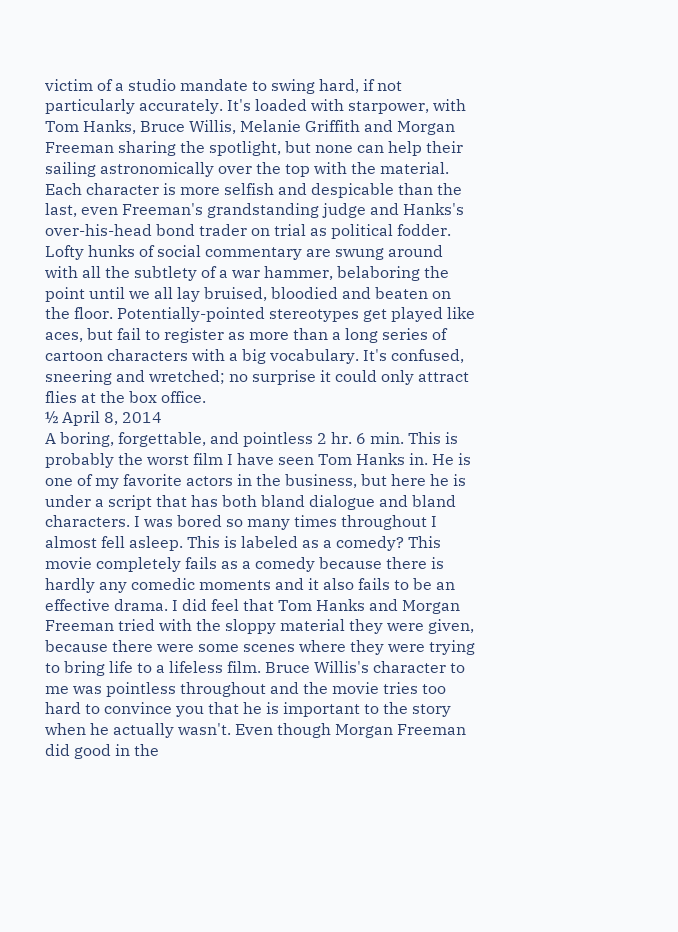victim of a studio mandate to swing hard, if not particularly accurately. It's loaded with starpower, with Tom Hanks, Bruce Willis, Melanie Griffith and Morgan Freeman sharing the spotlight, but none can help their sailing astronomically over the top with the material. Each character is more selfish and despicable than the last, even Freeman's grandstanding judge and Hanks's over-his-head bond trader on trial as political fodder. Lofty hunks of social commentary are swung around with all the subtlety of a war hammer, belaboring the point until we all lay bruised, bloodied and beaten on the floor. Potentially-pointed stereotypes get played like aces, but fail to register as more than a long series of cartoon characters with a big vocabulary. It's confused, sneering and wretched; no surprise it could only attract flies at the box office.
½ April 8, 2014
A boring, forgettable, and pointless 2 hr. 6 min. This is probably the worst film I have seen Tom Hanks in. He is one of my favorite actors in the business, but here he is under a script that has both bland dialogue and bland characters. I was bored so many times throughout I almost fell asleep. This is labeled as a comedy? This movie completely fails as a comedy because there is hardly any comedic moments and it also fails to be an effective drama. I did feel that Tom Hanks and Morgan Freeman tried with the sloppy material they were given, because there were some scenes where they were trying to bring life to a lifeless film. Bruce Willis's character to me was pointless throughout and the movie tries too hard to convince you that he is important to the story when he actually wasn't. Even though Morgan Freeman did good in the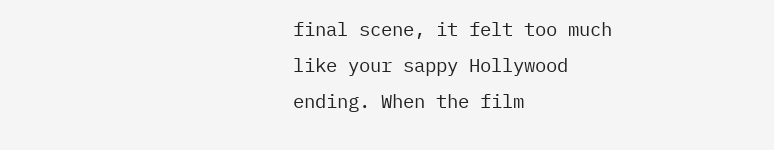final scene, it felt too much like your sappy Hollywood ending. When the film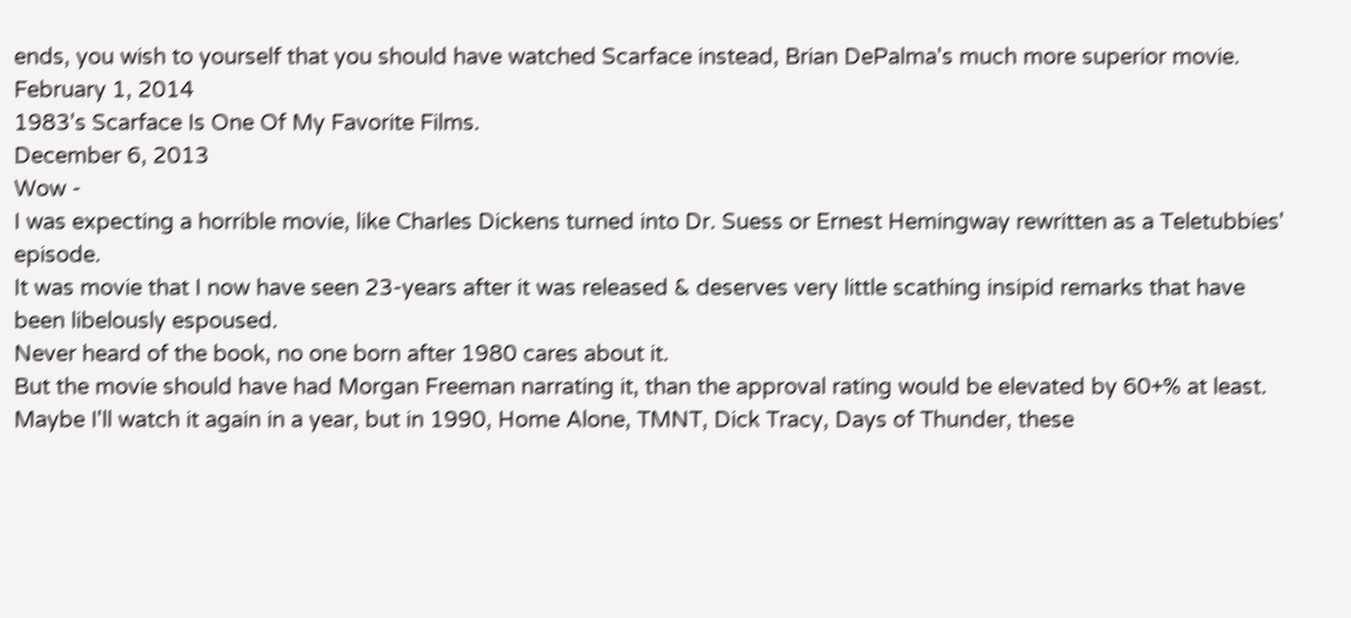ends, you wish to yourself that you should have watched Scarface instead, Brian DePalma's much more superior movie.
February 1, 2014
1983's Scarface Is One Of My Favorite Films.
December 6, 2013
Wow -
I was expecting a horrible movie, like Charles Dickens turned into Dr. Suess or Ernest Hemingway rewritten as a Teletubbies' episode.
It was movie that I now have seen 23-years after it was released & deserves very little scathing insipid remarks that have been libelously espoused.
Never heard of the book, no one born after 1980 cares about it.
But the movie should have had Morgan Freeman narrating it, than the approval rating would be elevated by 60+% at least.
Maybe I'll watch it again in a year, but in 1990, Home Alone, TMNT, Dick Tracy, Days of Thunder, these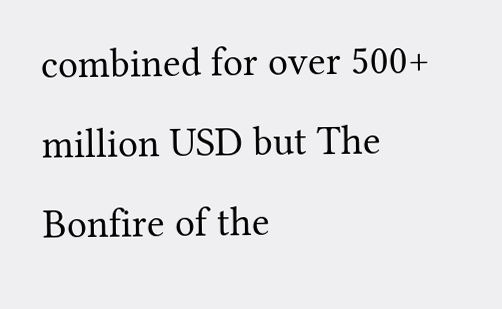combined for over 500+ million USD but The Bonfire of the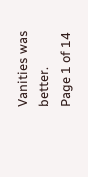Vanities was better.
Page 1 of 14